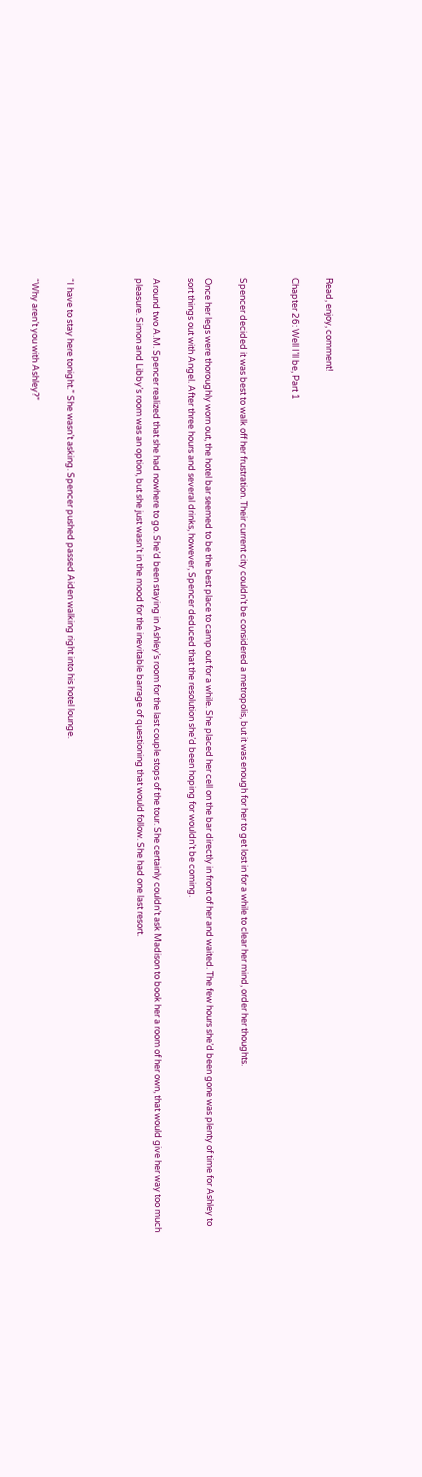Read, enjoy, comment!

Chapter 26: Well I’ll be, Part 1


Spencer decided it was best to walk off her frustration. Their current city couldn’t be considered a metropolis, but it was enough for her to get lost in for a while to clear her mind, order her thoughts.

Once her legs were thoroughly worn out, the hotel bar seemed to be the best place to camp out for a while. She placed her cell on the bar directly in front of her and waited. The few hours she’d been gone was plenty of time for Ashley to sort things out with Angel. After three hours and several drinks, however, Spencer deduced that the resolution she’d been hoping for wouldn’t be coming.

Around two A.M. Spencer realized that she had nowhere to go. She’d been staying in Ashley’s room for the last couple stops of the tour. She certainly couldn’t ask Madison to book her a room of her own, that would give her way too much pleasure. Simon and Libby’s room was an option, but she just wasn’t in the mood for the inevitable barrage of questioning that would follow. She had one last resort.



“I have to stay here tonight.” She wasn’t asking. Spencer pushed passed Aiden walking right into his hotel lounge.

“Why aren’t you with Ashley?”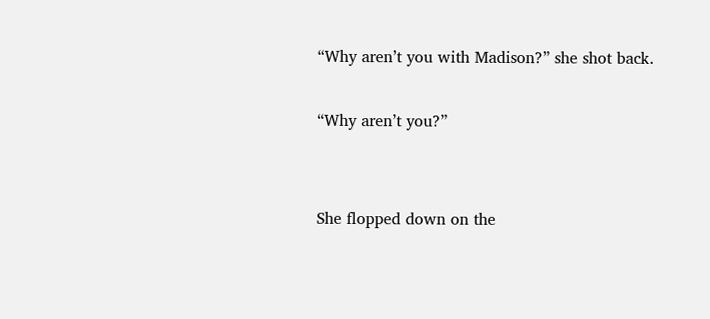“Why aren’t you with Madison?” she shot back.

“Why aren’t you?”


She flopped down on the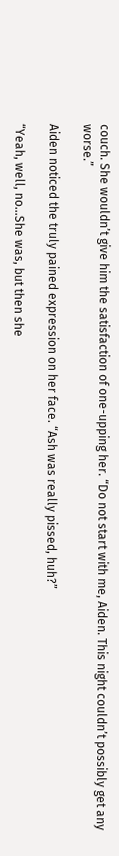couch. She wouldn’t give him the satisfaction of one-upping her. “Do not start with me, Aiden. This night couldn’t possibly get any worse.”

Aiden noticed the truly pained expression on her face. “Ash was really pissed, huh?”

“Yeah, well, no…She was, but then she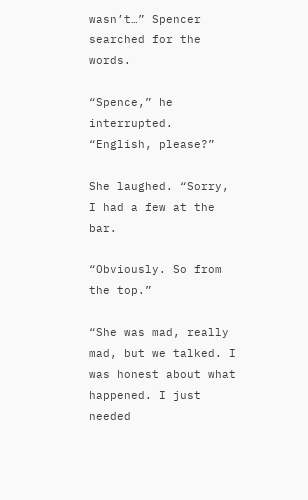wasn’t…” Spencer searched for the words.

“Spence,” he interrupted. “English, please?”

She laughed. “Sorry, I had a few at the bar.

“Obviously. So from the top.”

“She was mad, really mad, but we talked. I was honest about what happened. I just needed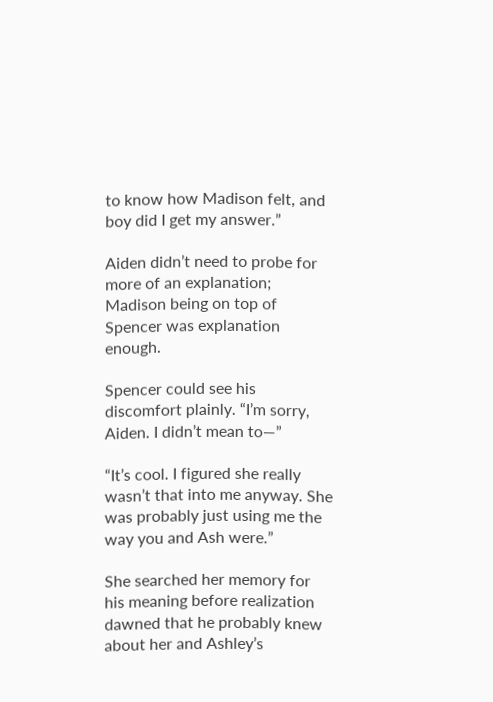to know how Madison felt, and boy did I get my answer.”

Aiden didn’t need to probe for more of an explanation; Madison being on top of Spencer was explanation enough.

Spencer could see his discomfort plainly. “I’m sorry, Aiden. I didn’t mean to—”

“It’s cool. I figured she really wasn’t that into me anyway. She was probably just using me the way you and Ash were.”

She searched her memory for his meaning before realization dawned that he probably knew about her and Ashley’s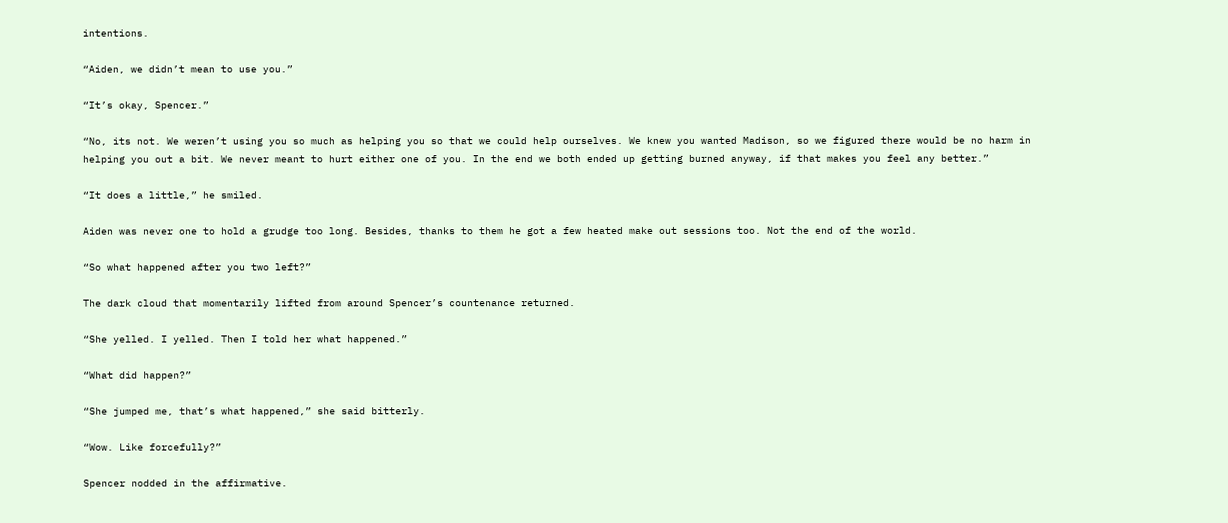intentions.

“Aiden, we didn’t mean to use you.”

“It’s okay, Spencer.”

“No, its not. We weren’t using you so much as helping you so that we could help ourselves. We knew you wanted Madison, so we figured there would be no harm in helping you out a bit. We never meant to hurt either one of you. In the end we both ended up getting burned anyway, if that makes you feel any better.”

“It does a little,” he smiled.

Aiden was never one to hold a grudge too long. Besides, thanks to them he got a few heated make out sessions too. Not the end of the world.

“So what happened after you two left?”

The dark cloud that momentarily lifted from around Spencer’s countenance returned.

“She yelled. I yelled. Then I told her what happened.”

“What did happen?”

“She jumped me, that’s what happened,” she said bitterly.

“Wow. Like forcefully?”

Spencer nodded in the affirmative.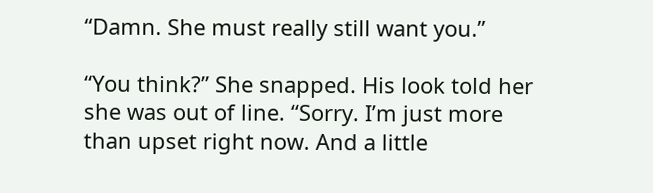“Damn. She must really still want you.”

“You think?” She snapped. His look told her she was out of line. “Sorry. I’m just more than upset right now. And a little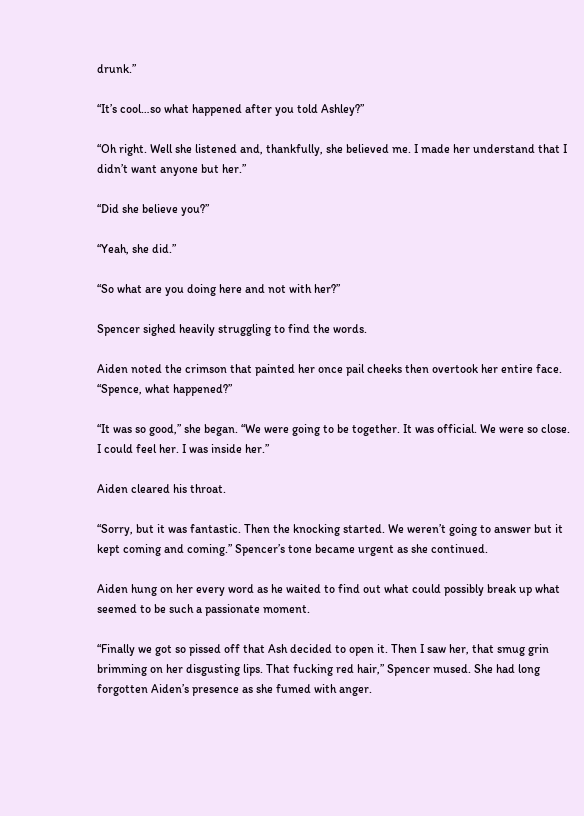drunk.”

“It’s cool…so what happened after you told Ashley?”

“Oh right. Well she listened and, thankfully, she believed me. I made her understand that I didn’t want anyone but her.”

“Did she believe you?”

“Yeah, she did.”

“So what are you doing here and not with her?”

Spencer sighed heavily struggling to find the words.

Aiden noted the crimson that painted her once pail cheeks then overtook her entire face. “Spence, what happened?”

“It was so good,” she began. “We were going to be together. It was official. We were so close. I could feel her. I was inside her.”

Aiden cleared his throat.

“Sorry, but it was fantastic. Then the knocking started. We weren’t going to answer but it kept coming and coming.” Spencer’s tone became urgent as she continued.

Aiden hung on her every word as he waited to find out what could possibly break up what seemed to be such a passionate moment.

“Finally we got so pissed off that Ash decided to open it. Then I saw her, that smug grin brimming on her disgusting lips. That fucking red hair,” Spencer mused. She had long forgotten Aiden’s presence as she fumed with anger.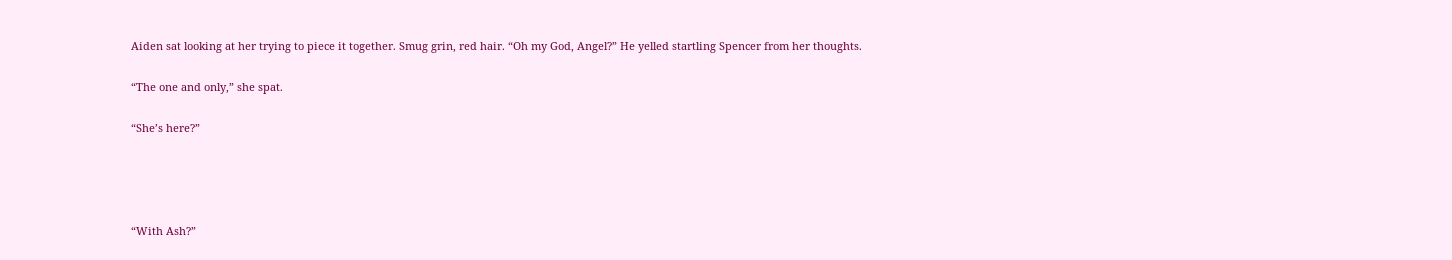Aiden sat looking at her trying to piece it together. Smug grin, red hair. “Oh my God, Angel?” He yelled startling Spencer from her thoughts.

“The one and only,” she spat.

“She’s here?”




“With Ash?”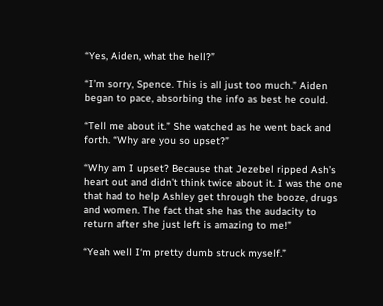“Yes, Aiden, what the hell?”

“I’m sorry, Spence. This is all just too much.” Aiden began to pace, absorbing the info as best he could.

“Tell me about it.” She watched as he went back and forth. “Why are you so upset?”

“Why am I upset? Because that Jezebel ripped Ash’s heart out and didn’t think twice about it. I was the one that had to help Ashley get through the booze, drugs and women. The fact that she has the audacity to return after she just left is amazing to me!”

“Yeah well I‘m pretty dumb struck myself.”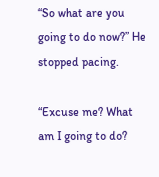“So what are you going to do now?” He stopped pacing.

“Excuse me? What am I going to do?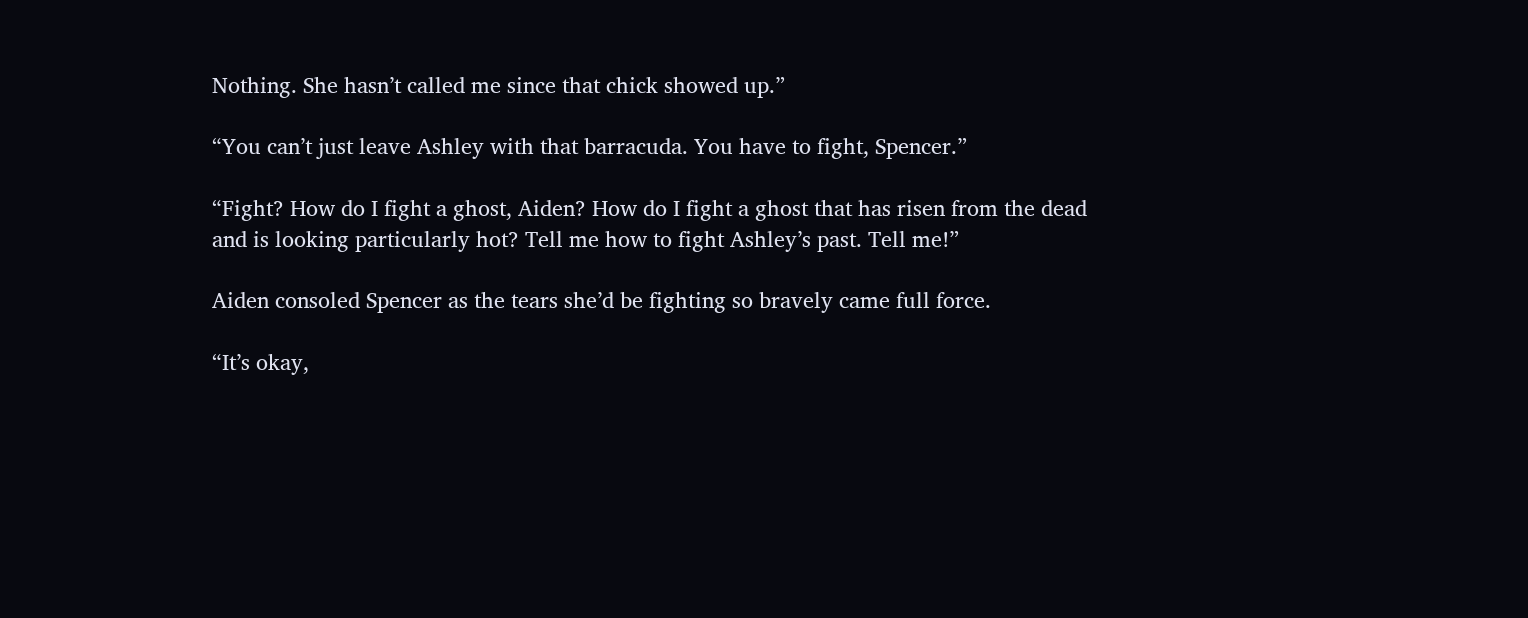Nothing. She hasn’t called me since that chick showed up.”

“You can’t just leave Ashley with that barracuda. You have to fight, Spencer.”

“Fight? How do I fight a ghost, Aiden? How do I fight a ghost that has risen from the dead and is looking particularly hot? Tell me how to fight Ashley’s past. Tell me!”

Aiden consoled Spencer as the tears she’d be fighting so bravely came full force.

“It’s okay,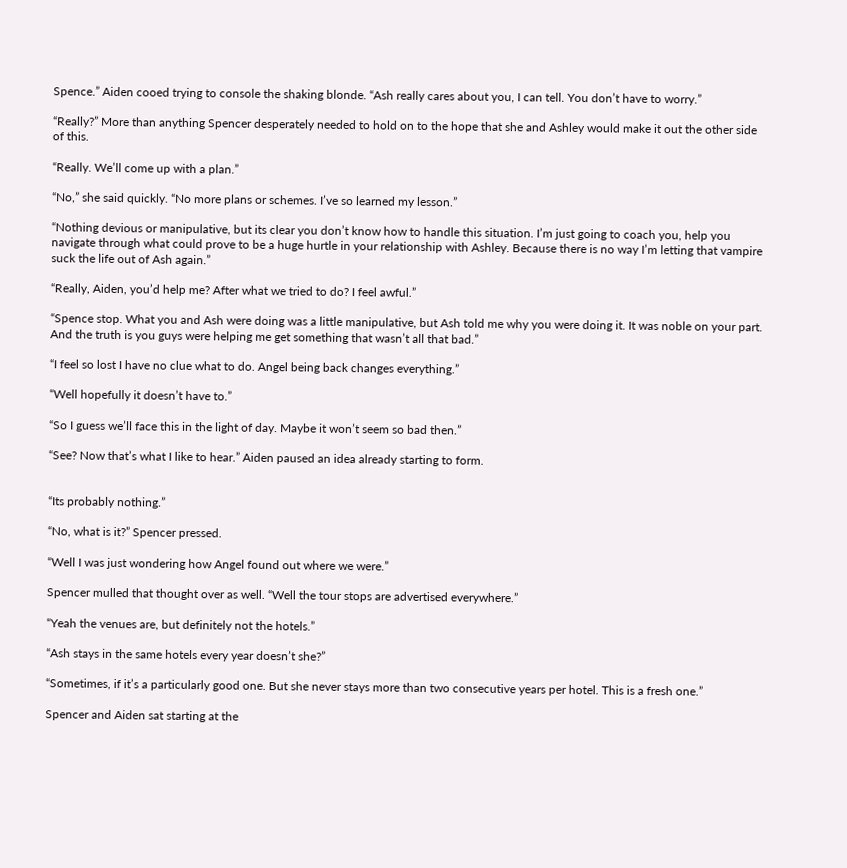Spence.” Aiden cooed trying to console the shaking blonde. “Ash really cares about you, I can tell. You don’t have to worry.”

“Really?” More than anything Spencer desperately needed to hold on to the hope that she and Ashley would make it out the other side of this.

“Really. We’ll come up with a plan.”

“No,” she said quickly. “No more plans or schemes. I’ve so learned my lesson.”

“Nothing devious or manipulative, but its clear you don’t know how to handle this situation. I’m just going to coach you, help you navigate through what could prove to be a huge hurtle in your relationship with Ashley. Because there is no way I’m letting that vampire suck the life out of Ash again.”

“Really, Aiden, you’d help me? After what we tried to do? I feel awful.”

“Spence stop. What you and Ash were doing was a little manipulative, but Ash told me why you were doing it. It was noble on your part. And the truth is you guys were helping me get something that wasn’t all that bad.”

“I feel so lost I have no clue what to do. Angel being back changes everything.”

“Well hopefully it doesn’t have to.”

“So I guess we’ll face this in the light of day. Maybe it won’t seem so bad then.”

“See? Now that’s what I like to hear.” Aiden paused an idea already starting to form.


“Its probably nothing.”

“No, what is it?” Spencer pressed.

“Well I was just wondering how Angel found out where we were.”

Spencer mulled that thought over as well. “Well the tour stops are advertised everywhere.”

“Yeah the venues are, but definitely not the hotels.”

“Ash stays in the same hotels every year doesn’t she?”

“Sometimes, if it’s a particularly good one. But she never stays more than two consecutive years per hotel. This is a fresh one.”

Spencer and Aiden sat starting at the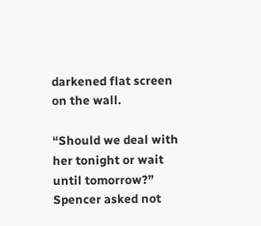darkened flat screen on the wall.

“Should we deal with her tonight or wait until tomorrow?” Spencer asked not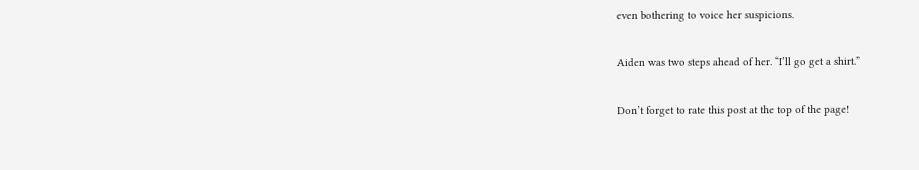even bothering to voice her suspicions.

Aiden was two steps ahead of her. “I’ll go get a shirt.”

Don’t forget to rate this post at the top of the page!